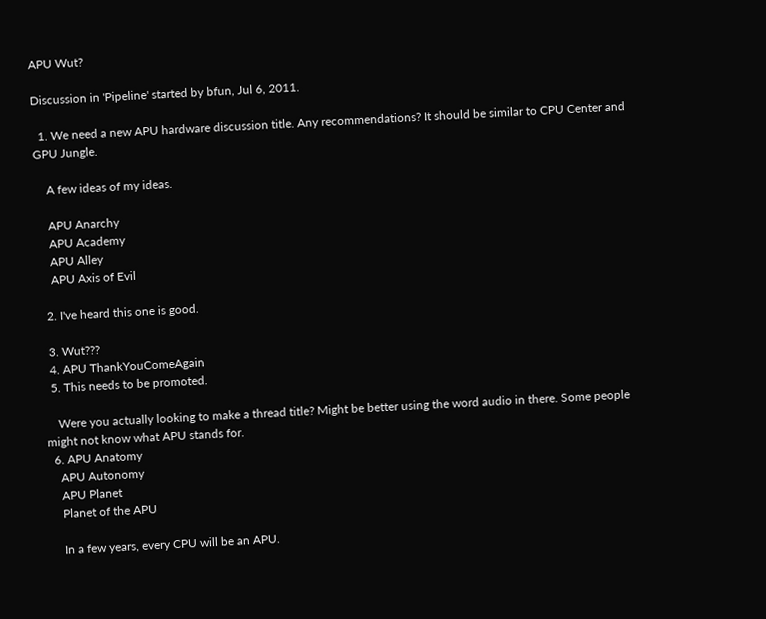APU Wut?

Discussion in 'Pipeline' started by bfun, Jul 6, 2011.

  1. We need a new APU hardware discussion title. Any recommendations? It should be similar to CPU Center and GPU Jungle.

    A few ideas of my ideas.

    APU Anarchy
    APU Academy
    APU Alley
    APU Axis of Evil

  2. I've heard this one is good.

  3. Wut???
  4. APU ThankYouComeAgain
  5. This needs to be promoted.

    Were you actually looking to make a thread title? Might be better using the word audio in there. Some people might not know what APU stands for.
  6. APU Anatomy
    APU Autonomy
    APU Planet
    Planet of the APU

    In a few years, every CPU will be an APU.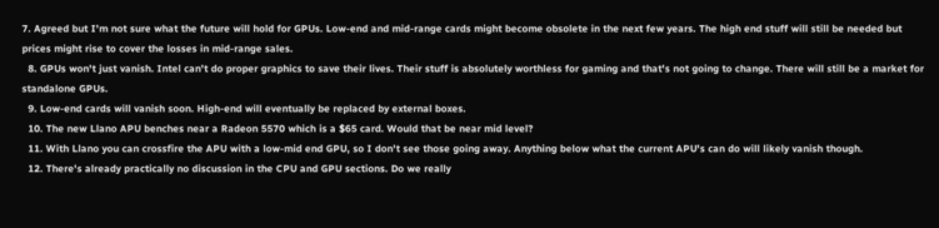7. Agreed but I'm not sure what the future will hold for GPUs. Low-end and mid-range cards might become obsolete in the next few years. The high end stuff will still be needed but prices might rise to cover the losses in mid-range sales.
  8. GPUs won't just vanish. Intel can't do proper graphics to save their lives. Their stuff is absolutely worthless for gaming and that's not going to change. There will still be a market for standalone GPUs.
  9. Low-end cards will vanish soon. High-end will eventually be replaced by external boxes.
  10. The new Llano APU benches near a Radeon 5570 which is a $65 card. Would that be near mid level?
  11. With Llano you can crossfire the APU with a low-mid end GPU, so I don't see those going away. Anything below what the current APU's can do will likely vanish though.
  12. There's already practically no discussion in the CPU and GPU sections. Do we really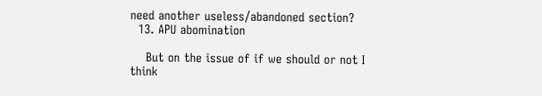need another useless/abandoned section?
  13. APU abomination

    But on the issue of if we should or not I think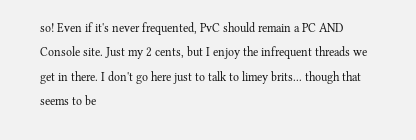so! Even if it's never frequented, PvC should remain a PC AND Console site. Just my 2 cents, but I enjoy the infrequent threads we get in there. I don't go here just to talk to limey brits... though that seems to be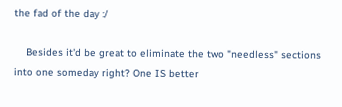the fad of the day :/

    Besides it'd be great to eliminate the two "needless" sections into one someday right? One IS better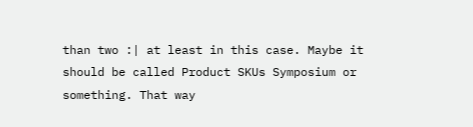than two :| at least in this case. Maybe it should be called Product SKUs Symposium or something. That way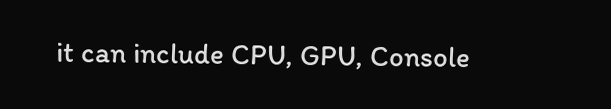it can include CPU, GPU, Console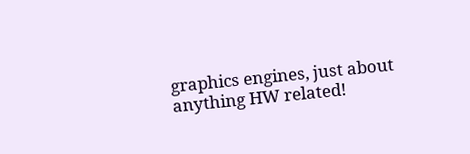graphics engines, just about anything HW related!